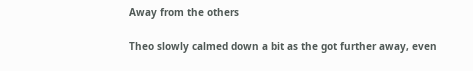Away from the others

Theo slowly calmed down a bit as the got further away, even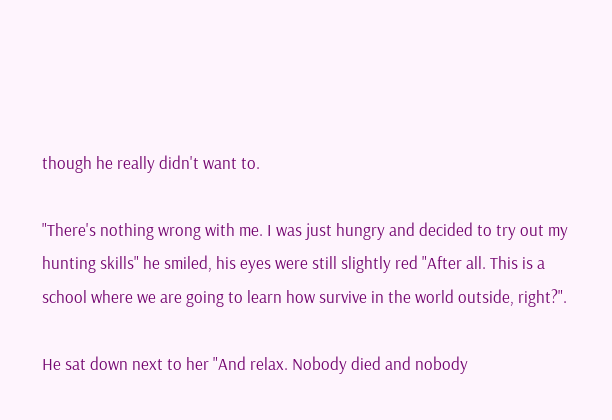though he really didn't want to.

"There's nothing wrong with me. I was just hungry and decided to try out my hunting skills" he smiled, his eyes were still slightly red "After all. This is a school where we are going to learn how survive in the world outside, right?".

He sat down next to her "And relax. Nobody died and nobody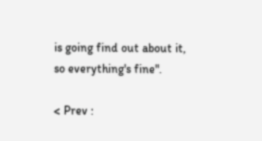is going find out about it, so everything's fine".

< Prev :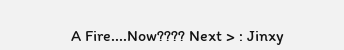A Fire....Now???? Next > : Jinxy